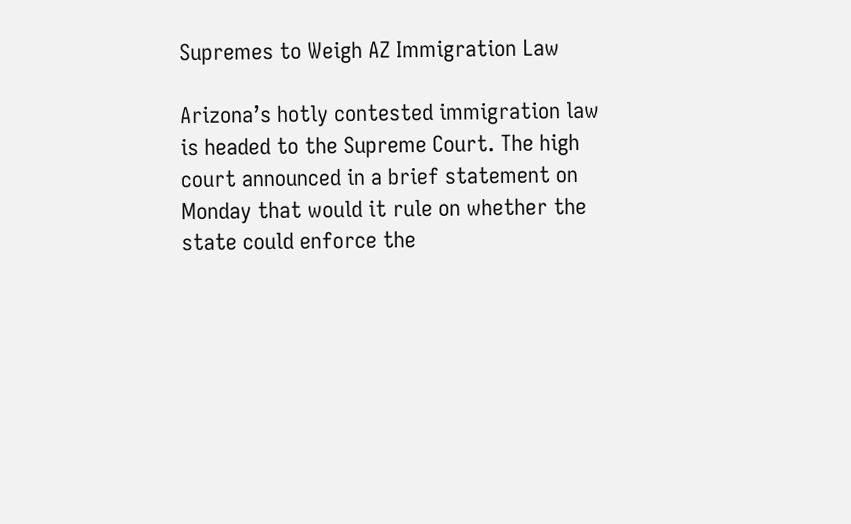Supremes to Weigh AZ Immigration Law

Arizona’s hotly contested immigration law is headed to the Supreme Court. The high court announced in a brief statement on Monday that would it rule on whether the state could enforce the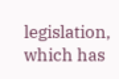legislation, which has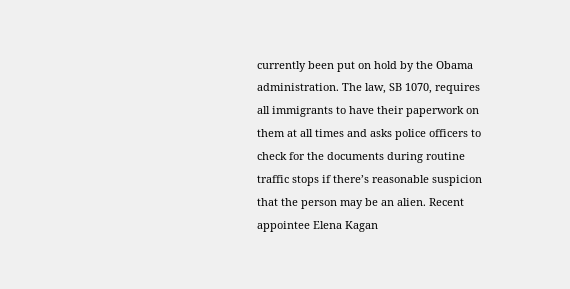currently been put on hold by the Obama administration. The law, SB 1070, requires all immigrants to have their paperwork on them at all times and asks police officers to check for the documents during routine traffic stops if there’s reasonable suspicion that the person may be an alien. Recent appointee Elena Kagan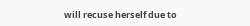will recuse herself due to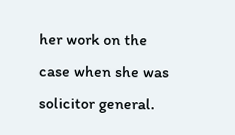her work on the case when she was solicitor general.